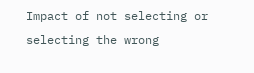Impact of not selecting or selecting the wrong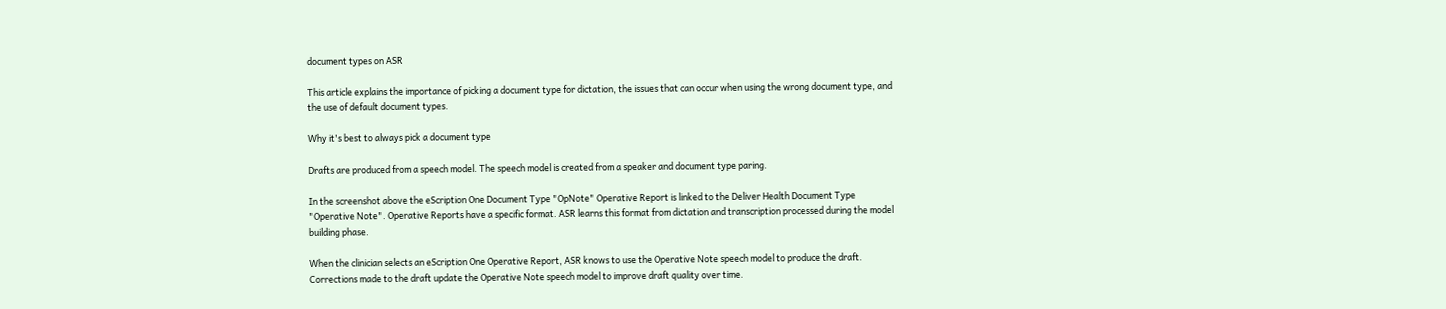document types on ASR

This article explains the importance of picking a document type for dictation, the issues that can occur when using the wrong document type, and the use of default document types.

Why it's best to always pick a document type

Drafts are produced from a speech model. The speech model is created from a speaker and document type paring.

In the screenshot above the eScription One Document Type "OpNote" Operative Report is linked to the Deliver Health Document Type "Operative Note". Operative Reports have a specific format. ASR learns this format from dictation and transcription processed during the model building phase.

When the clinician selects an eScription One Operative Report, ASR knows to use the Operative Note speech model to produce the draft. Corrections made to the draft update the Operative Note speech model to improve draft quality over time.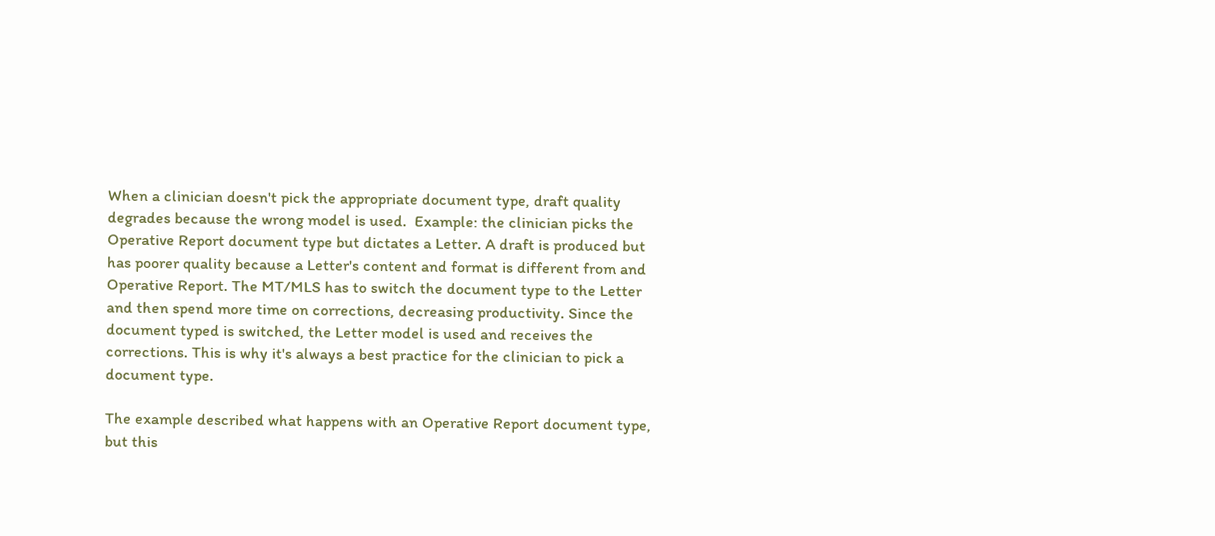When a clinician doesn't pick the appropriate document type, draft quality degrades because the wrong model is used.  Example: the clinician picks the Operative Report document type but dictates a Letter. A draft is produced but has poorer quality because a Letter's content and format is different from and Operative Report. The MT/MLS has to switch the document type to the Letter and then spend more time on corrections, decreasing productivity. Since the document typed is switched, the Letter model is used and receives the corrections. This is why it's always a best practice for the clinician to pick a document type.

The example described what happens with an Operative Report document type, but this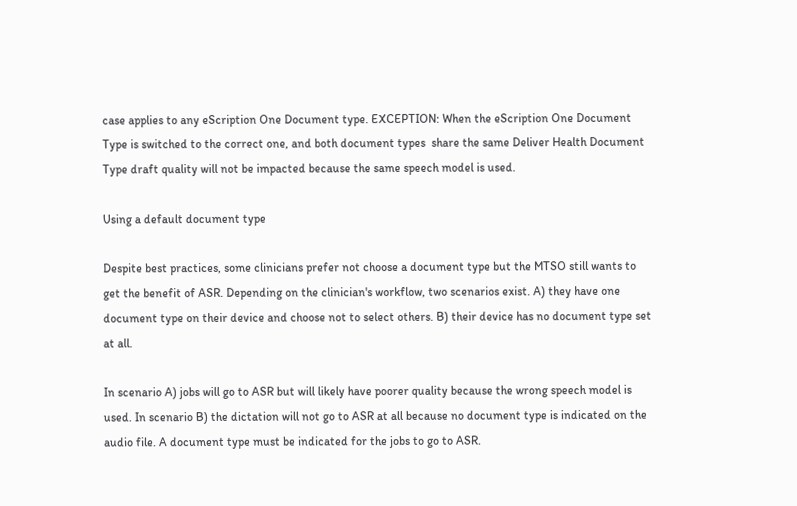case applies to any eScription One Document type. EXCEPTION: When the eScription One Document Type is switched to the correct one, and both document types  share the same Deliver Health Document Type draft quality will not be impacted because the same speech model is used.

Using a default document type

Despite best practices, some clinicians prefer not choose a document type but the MTSO still wants to get the benefit of ASR. Depending on the clinician's workflow, two scenarios exist. A) they have one document type on their device and choose not to select others. B) their device has no document type set at all.

In scenario A) jobs will go to ASR but will likely have poorer quality because the wrong speech model is used. In scenario B) the dictation will not go to ASR at all because no document type is indicated on the audio file. A document type must be indicated for the jobs to go to ASR.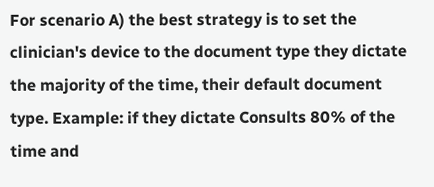For scenario A) the best strategy is to set the clinician's device to the document type they dictate the majority of the time, their default document type. Example: if they dictate Consults 80% of the time and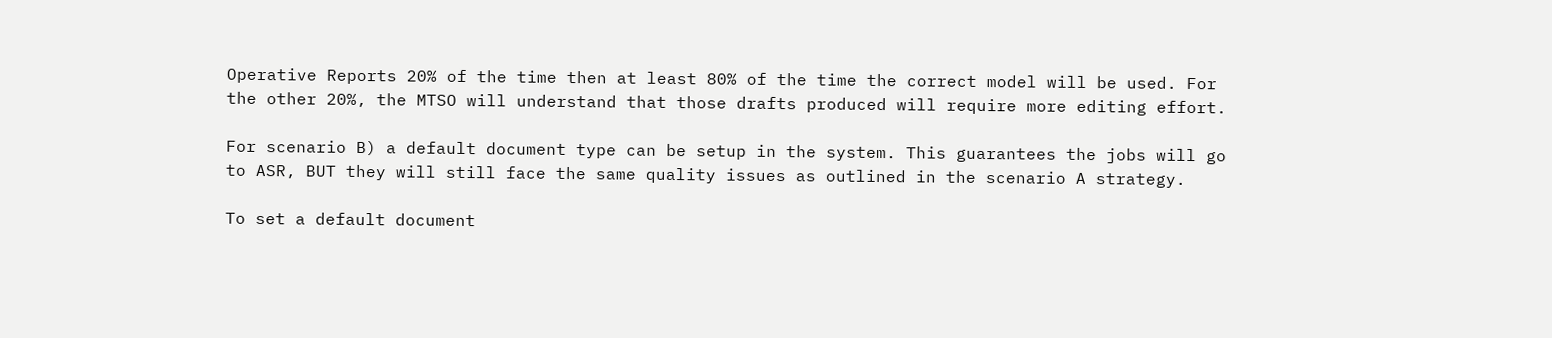Operative Reports 20% of the time then at least 80% of the time the correct model will be used. For the other 20%, the MTSO will understand that those drafts produced will require more editing effort.

For scenario B) a default document type can be setup in the system. This guarantees the jobs will go to ASR, BUT they will still face the same quality issues as outlined in the scenario A strategy.

To set a default document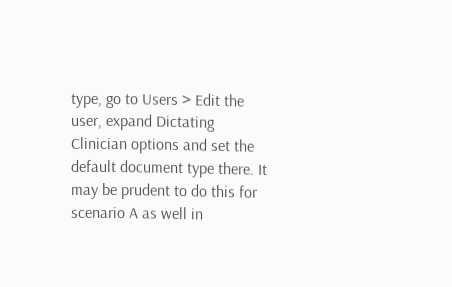type, go to Users > Edit the user, expand Dictating Clinician options and set the default document type there. It may be prudent to do this for scenario A as well in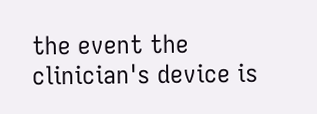the event the clinician's device is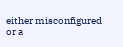either misconfigured or a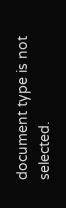document type is not selected.